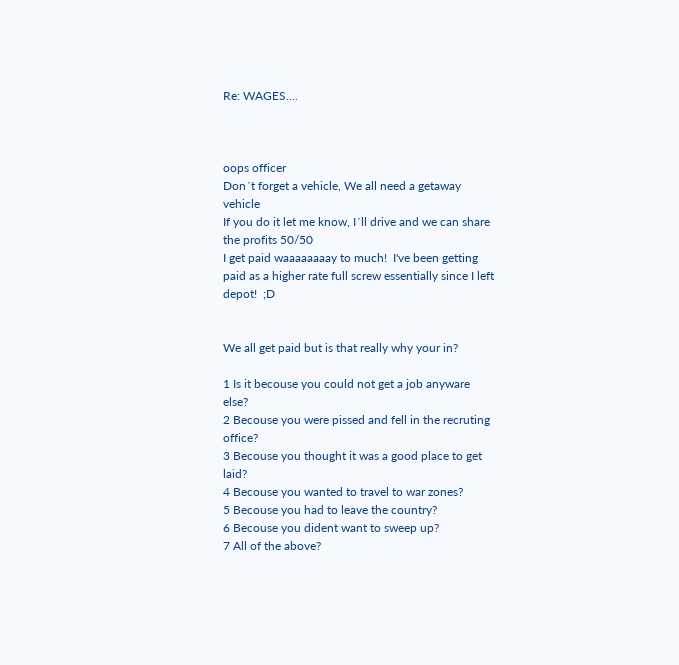Re: WAGES....



oops officer
Don´t forget a vehicle, We all need a getaway vehicle
If you do it let me know, I´ll drive and we can share the profits 50/50
I get paid waaaaaaaay to much!  I've been getting paid as a higher rate full screw essentially since I left depot!  ;D


We all get paid but is that really why your in?

1 Is it becouse you could not get a job anyware else?
2 Becouse you were pissed and fell in the recruting office?
3 Becouse you thought it was a good place to get laid?
4 Becouse you wanted to travel to war zones?
5 Becouse you had to leave the country?
6 Becouse you dident want to sweep up?
7 All of the above?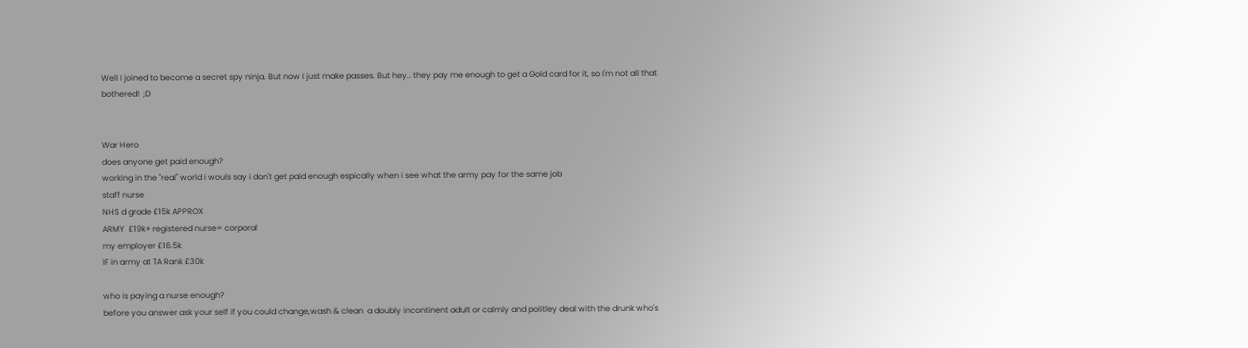Well I joined to become a secret spy ninja. But now I just make passes. But hey.. they pay me enough to get a Gold card for it, so I'm not all that bothered!  ;D


War Hero
does anyone get paid enough?
working in the "real" world i wouls say i don't get paid enough espically when i see what the army pay for the same job
staff nurse
NHS d grade £15k APPROX
ARMY  £19k+ registered nurse= corporal
my employer £16.5k
IF in army at TA Rank £30k

who is paying a nurse enough?
before you answer ask your self if you could change,wash & clean  a doubly incontinent adult or calmly and politley deal with the drunk who's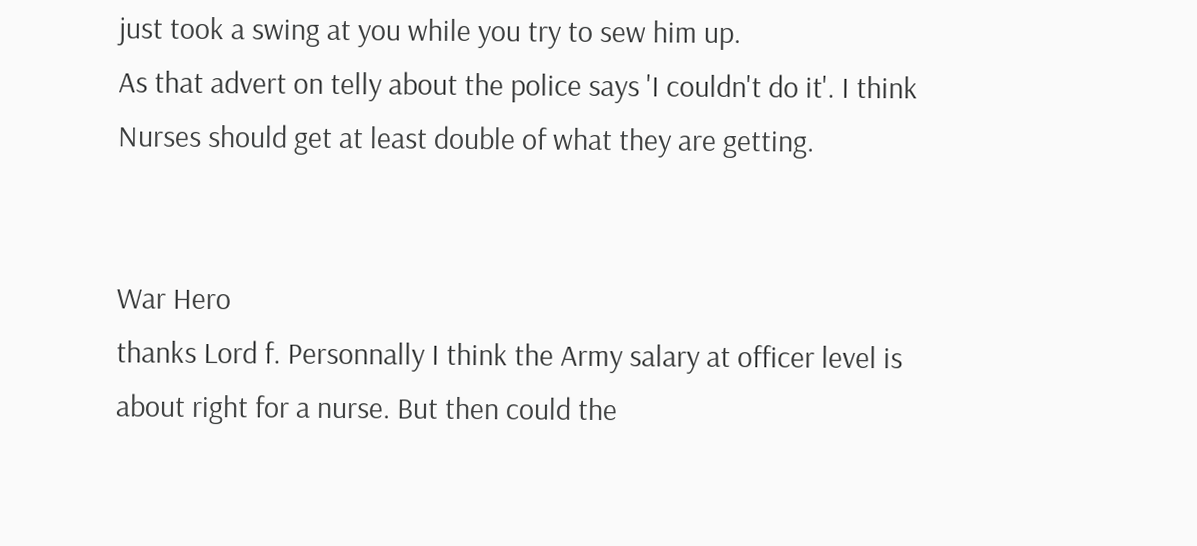just took a swing at you while you try to sew him up.
As that advert on telly about the police says 'I couldn't do it'. I think Nurses should get at least double of what they are getting.


War Hero
thanks Lord f. Personnally I think the Army salary at officer level is about right for a nurse. But then could the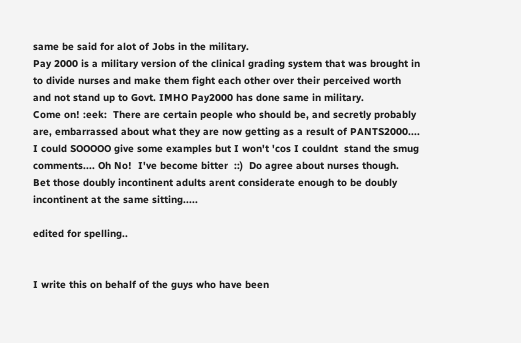same be said for alot of Jobs in the military.
Pay 2000 is a military version of the clinical grading system that was brought in to divide nurses and make them fight each other over their perceived worth and not stand up to Govt. IMHO Pay2000 has done same in military.
Come on! :eek:  There are certain people who should be, and secretly probably are, embarrassed about what they are now getting as a result of PANTS2000....  I could SOOOOO give some examples but I won't 'cos I couldnt  stand the smug comments.... Oh No!  I've become bitter  ::)  Do agree about nurses though.  Bet those doubly incontinent adults arent considerate enough to be doubly incontinent at the same sitting.....

edited for spelling..


I write this on behalf of the guys who have been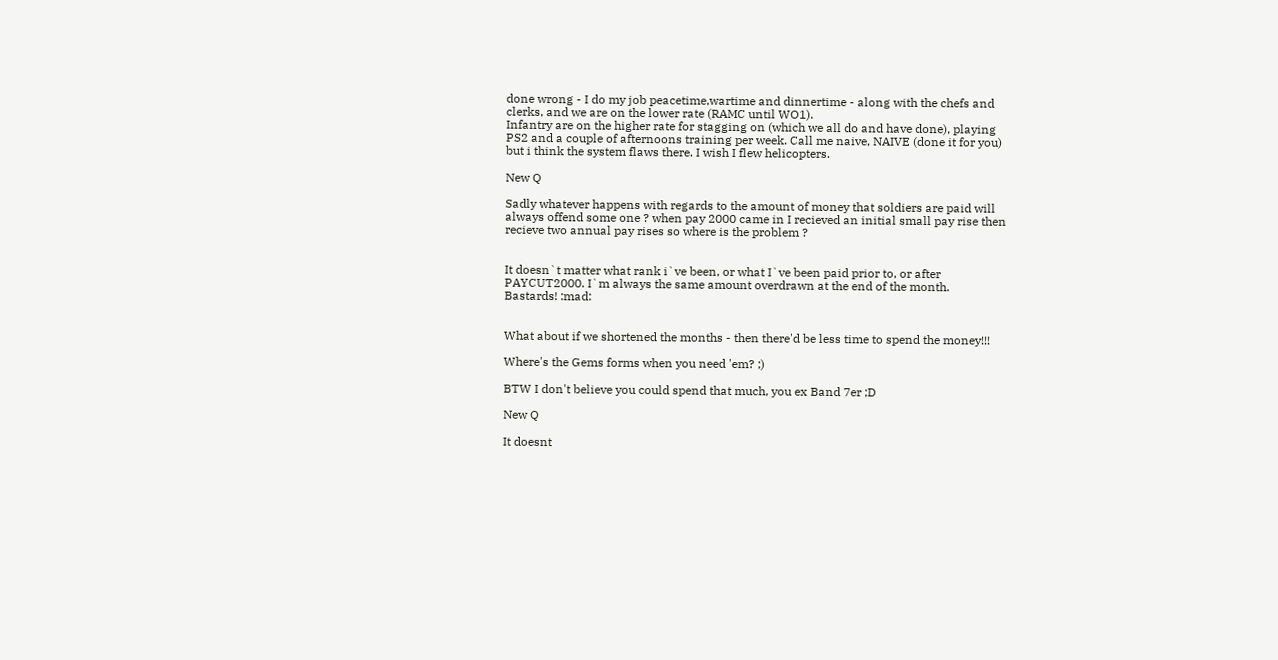done wrong - I do my job peacetime,wartime and dinnertime - along with the chefs and clerks, and we are on the lower rate (RAMC until WO1).
Infantry are on the higher rate for stagging on (which we all do and have done), playing PS2 and a couple of afternoons training per week. Call me naive, NAIVE (done it for you) but i think the system flaws there. I wish I flew helicopters.

New Q

Sadly whatever happens with regards to the amount of money that soldiers are paid will always offend some one ? when pay 2000 came in I recieved an initial small pay rise then recieve two annual pay rises so where is the problem ?


It doesn`t matter what rank i`ve been, or what I`ve been paid prior to, or after PAYCUT2000. I`m always the same amount overdrawn at the end of the month.
Bastards! :mad:


What about if we shortened the months - then there'd be less time to spend the money!!!

Where's the Gems forms when you need 'em? ;)

BTW I don't believe you could spend that much, you ex Band 7er ;D

New Q

It doesnt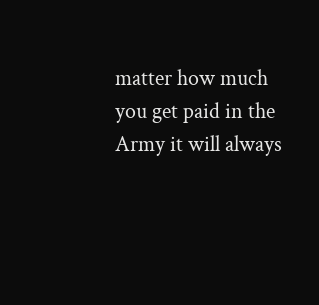matter how much you get paid in the Army it will always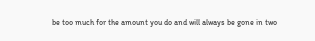be too much for the amount you do and will always be gone in two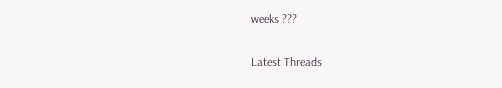weeks ???

Latest Threads